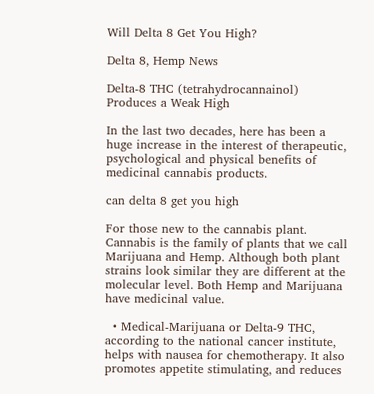Will Delta 8 Get You High?

Delta 8, Hemp News

Delta-8 THC (tetrahydrocannainol) Produces a Weak High

In the last two decades, here has been a huge increase in the interest of therapeutic, psychological and physical benefits of medicinal cannabis products.

can delta 8 get you high

For those new to the cannabis plant. Cannabis is the family of plants that we call Marijuana and Hemp. Although both plant strains look similar they are different at the molecular level. Both Hemp and Marijuana have medicinal value.

  • Medical-Marijuana or Delta-9 THC, according to the national cancer institute, helps with nausea for chemotherapy. It also promotes appetite stimulating, and reduces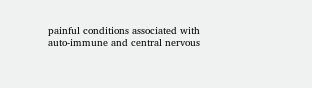painful conditions associated with auto-immune and central nervous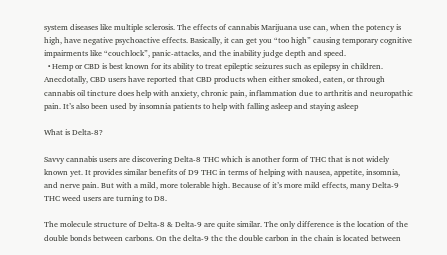system diseases like multiple sclerosis. The effects of cannabis Marijuana use can, when the potency is high, have negative psychoactive effects. Basically, it can get you “too high” causing temporary cognitive impairments like “couchlock”, panic-attacks, and the inability judge depth and speed.
  • Hemp or CBD is best known for its ability to treat epileptic seizures such as epilepsy in children. Anecdotally, CBD users have reported that CBD products when either smoked, eaten, or through cannabis oil tincture does help with anxiety, chronic pain, inflammation due to arthritis and neuropathic pain. It’s also been used by insomnia patients to help with falling asleep and staying asleep

What is Delta-8?

Savvy cannabis users are discovering Delta-8 THC which is another form of THC that is not widely known yet. It provides similar benefits of D9 THC in terms of helping with nausea, appetite, insomnia, and nerve pain. But with a mild, more tolerable high. Because of it’s more mild effects, many Delta-9 THC weed users are turning to D8.

The molecule structure of Delta-8 & Delta-9 are quite similar. The only difference is the location of the double bonds between carbons. On the delta-9 thc the double carbon in the chain is located between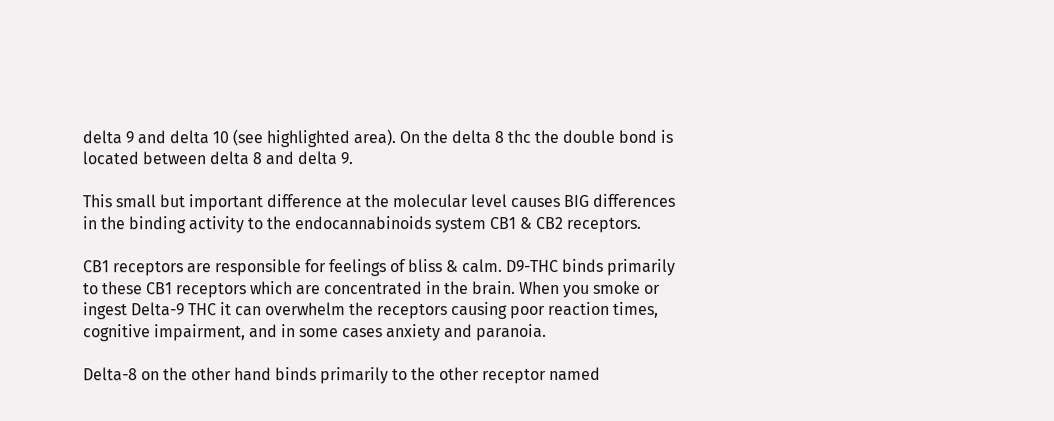delta 9 and delta 10 (see highlighted area). On the delta 8 thc the double bond is located between delta 8 and delta 9.

This small but important difference at the molecular level causes BIG differences in the binding activity to the endocannabinoids system CB1 & CB2 receptors.

CB1 receptors are responsible for feelings of bliss & calm. D9-THC binds primarily to these CB1 receptors which are concentrated in the brain. When you smoke or ingest Delta-9 THC it can overwhelm the receptors causing poor reaction times, cognitive impairment, and in some cases anxiety and paranoia.

Delta-8 on the other hand binds primarily to the other receptor named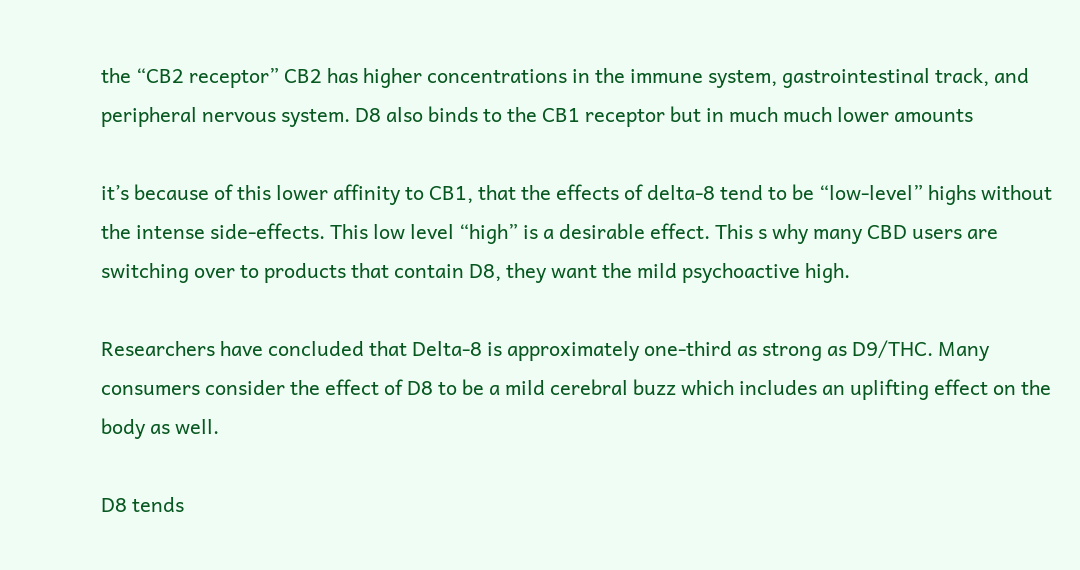the “CB2 receptor” CB2 has higher concentrations in the immune system, gastrointestinal track, and peripheral nervous system. D8 also binds to the CB1 receptor but in much much lower amounts

it’s because of this lower affinity to CB1, that the effects of delta-8 tend to be “low-level” highs without the intense side-effects. This low level “high” is a desirable effect. This s why many CBD users are switching over to products that contain D8, they want the mild psychoactive high.

Researchers have concluded that Delta-8 is approximately one-third as strong as D9/THC. Many consumers consider the effect of D8 to be a mild cerebral buzz which includes an uplifting effect on the body as well.

D8 tends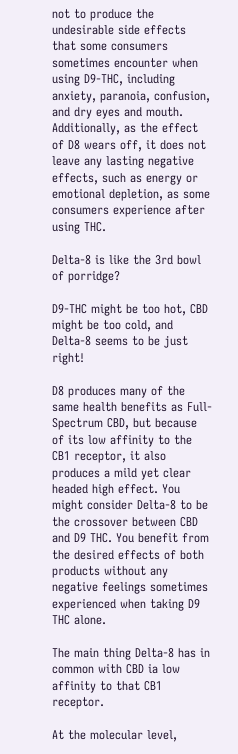not to produce the undesirable side effects that some consumers sometimes encounter when using D9-THC, including anxiety, paranoia, confusion, and dry eyes and mouth. Additionally, as the effect of D8 wears off, it does not leave any lasting negative effects, such as energy or emotional depletion, as some consumers experience after using THC.

Delta-8 is like the 3rd bowl of porridge?

D9-THC might be too hot, CBD might be too cold, and Delta-8 seems to be just right!

D8 produces many of the same health benefits as Full-Spectrum CBD, but because of its low affinity to the CB1 receptor, it also produces a mild yet clear headed high effect. You might consider Delta-8 to be the crossover between CBD and D9 THC. You benefit from the desired effects of both products without any negative feelings sometimes experienced when taking D9 THC alone.

The main thing Delta-8 has in common with CBD ia low affinity to that CB1 receptor.

At the molecular level,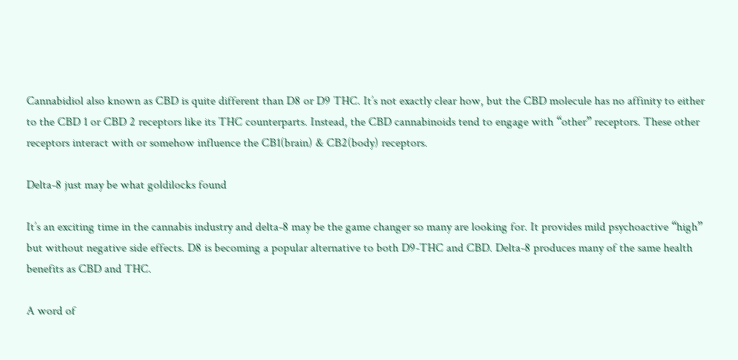Cannabidiol also known as CBD is quite different than D8 or D9 THC. It’s not exactly clear how, but the CBD molecule has no affinity to either to the CBD 1 or CBD 2 receptors like its THC counterparts. Instead, the CBD cannabinoids tend to engage with “other” receptors. These other receptors interact with or somehow influence the CB1(brain) & CB2(body) receptors.

Delta-8 just may be what goldilocks found

It’s an exciting time in the cannabis industry and delta-8 may be the game changer so many are looking for. It provides mild psychoactive “high” but without negative side effects. D8 is becoming a popular alternative to both D9-THC and CBD. Delta-8 produces many of the same health benefits as CBD and THC.

A word of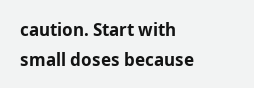caution. Start with small doses because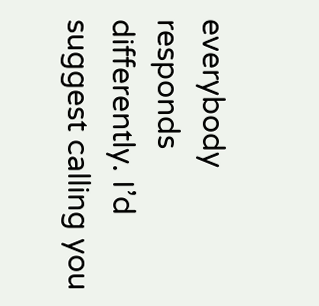everybody responds differently. I’d suggest calling you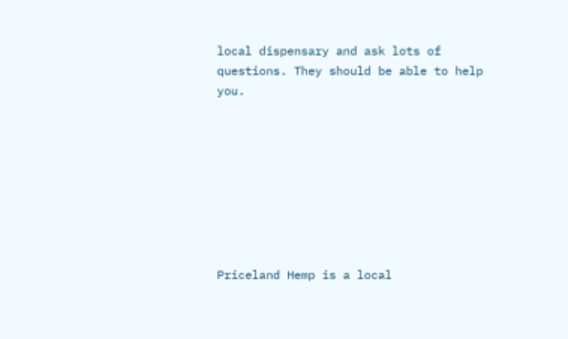local dispensary and ask lots of questions. They should be able to help you.








Priceland Hemp is a local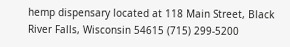hemp dispensary located at 118 Main Street, Black River Falls, Wisconsin 54615 (715) 299-5200